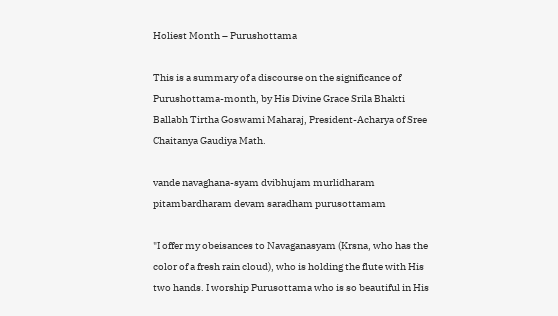Holiest Month – Purushottama

This is a summary of a discourse on the significance of Purushottama-month, by His Divine Grace Srila Bhakti Ballabh Tirtha Goswami Maharaj, President-Acharya of Sree Chaitanya Gaudiya Math.

vande navaghana-syam dvibhujam murlidharam
pitambardharam devam saradham purusottamam

"I offer my obeisances to Navaganasyam (Krsna, who has the color of a fresh rain cloud), who is holding the flute with His two hands. I worship Purusottama who is so beautiful in His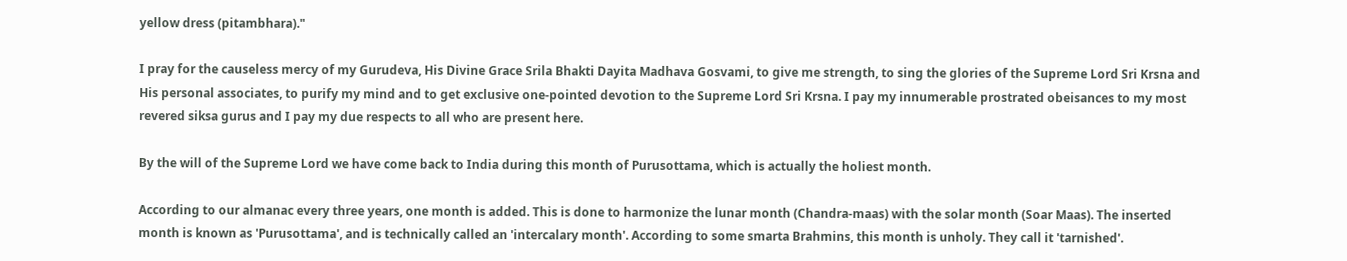yellow dress (pitambhara)."

I pray for the causeless mercy of my Gurudeva, His Divine Grace Srila Bhakti Dayita Madhava Gosvami, to give me strength, to sing the glories of the Supreme Lord Sri Krsna and His personal associates, to purify my mind and to get exclusive one-pointed devotion to the Supreme Lord Sri Krsna. I pay my innumerable prostrated obeisances to my most revered siksa gurus and I pay my due respects to all who are present here.

By the will of the Supreme Lord we have come back to India during this month of Purusottama, which is actually the holiest month.

According to our almanac every three years, one month is added. This is done to harmonize the lunar month (Chandra-maas) with the solar month (Soar Maas). The inserted month is known as 'Purusottama', and is technically called an 'intercalary month'. According to some smarta Brahmins, this month is unholy. They call it 'tarnished'.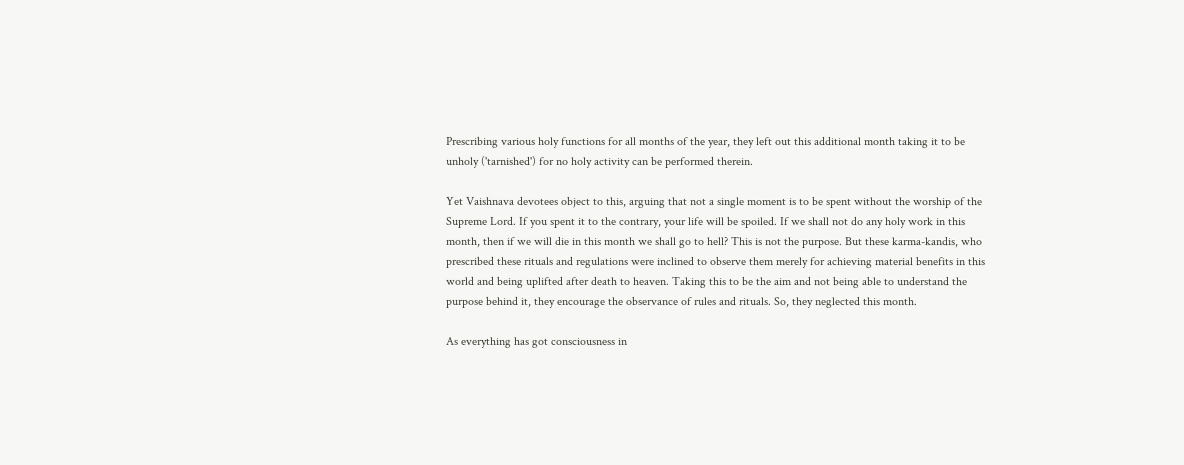Prescribing various holy functions for all months of the year, they left out this additional month taking it to be unholy ('tarnished') for no holy activity can be performed therein.

Yet Vaishnava devotees object to this, arguing that not a single moment is to be spent without the worship of the Supreme Lord. If you spent it to the contrary, your life will be spoiled. If we shall not do any holy work in this month, then if we will die in this month we shall go to hell? This is not the purpose. But these karma-kandis, who prescribed these rituals and regulations were inclined to observe them merely for achieving material benefits in this world and being uplifted after death to heaven. Taking this to be the aim and not being able to understand the purpose behind it, they encourage the observance of rules and rituals. So, they neglected this month.

As everything has got consciousness in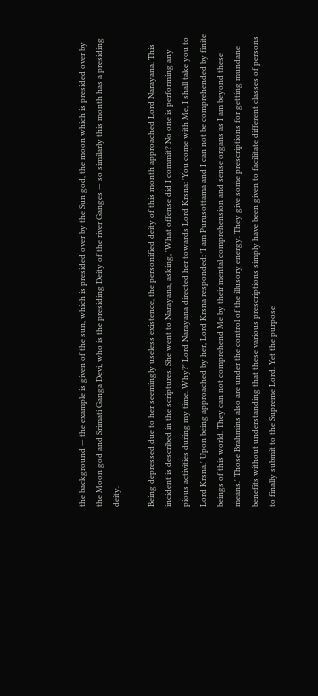the background — the example is given of the sun, which is presided over by the Sun god, the moon which is presided over by the Moon god and Srimati Ganga Devi, who is the presiding Deity of the river Ganges — so similarly this month has a presiding deity.

Being depressed due to her seemingly useless existence, the personified deity of this month approached Lord Narayana. This incident is described in the scriptures. She went to Narayana, asking, 'What offense did I commit? No one is performing any pious activities during my time. Why?' Lord Narayana directed her towards Lord Krsna: 'You come with Me, I shall take you to Lord Krsna.' Upon being approached by her, Lord Krsna responded: 'I am Purusottama and I can not be comprehended by finite beings of this world. They can not comprehend Me by their mental comprehension and sense organs as I am beyond these means.' Those Brahmins also are under the control of the illusory energy. They give some prescriptions for getting mundane benefits without understanding that these various prescriptions simply have been given to facilitate different classes of persons to finally submit to the Supreme Lord. Yet the purpose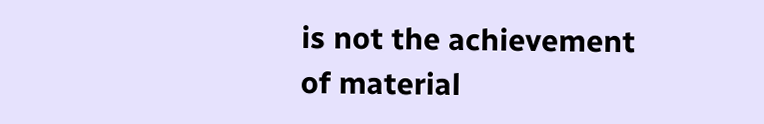is not the achievement of material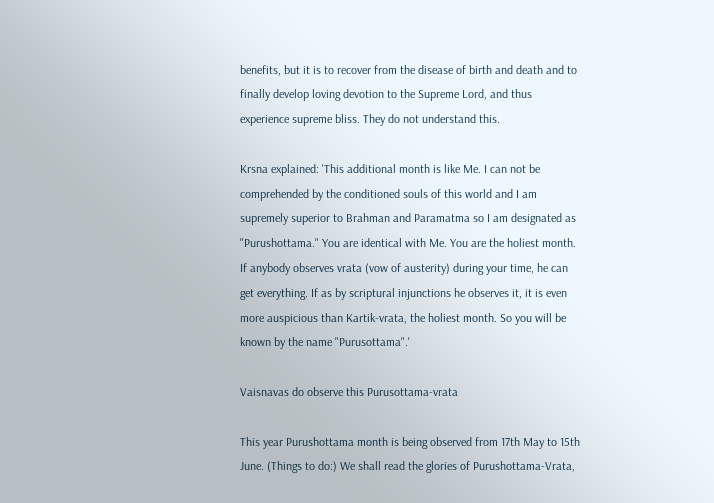benefits, but it is to recover from the disease of birth and death and to finally develop loving devotion to the Supreme Lord, and thus experience supreme bliss. They do not understand this.

Krsna explained: 'This additional month is like Me. I can not be comprehended by the conditioned souls of this world and I am supremely superior to Brahman and Paramatma so I am designated as "Purushottama." You are identical with Me. You are the holiest month. If anybody observes vrata (vow of austerity) during your time, he can get everything. If as by scriptural injunctions he observes it, it is even more auspicious than Kartik-vrata, the holiest month. So you will be known by the name "Purusottama".'

Vaisnavas do observe this Purusottama-vrata

This year Purushottama month is being observed from 17th May to 15th June. (Things to do:) We shall read the glories of Purushottama-Vrata,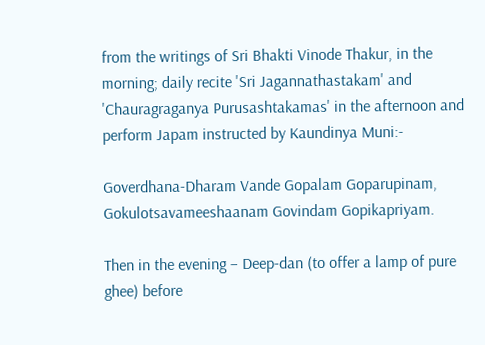from the writings of Sri Bhakti Vinode Thakur, in the morning; daily recite 'Sri Jagannathastakam' and 'Chauragraganya Purusashtakamas' in the afternoon and perform Japam instructed by Kaundinya Muni:-

Goverdhana-Dharam Vande Gopalam Goparupinam,
Gokulotsavameeshaanam Govindam Gopikapriyam.

Then in the evening – Deep-dan (to offer a lamp of pure ghee) before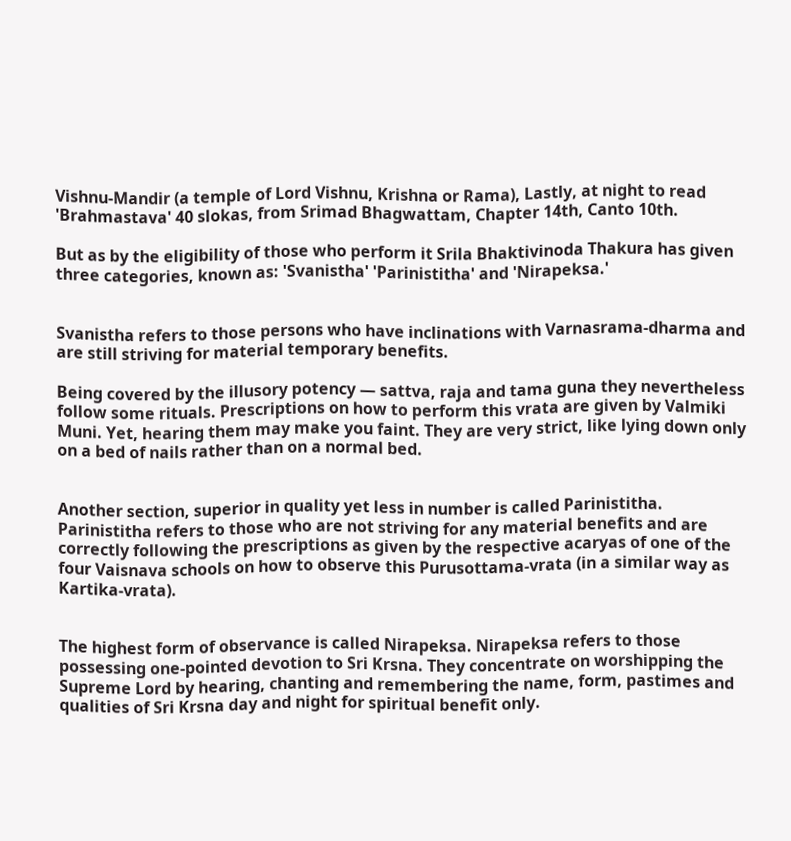Vishnu-Mandir (a temple of Lord Vishnu, Krishna or Rama), Lastly, at night to read 'Brahmastava' 40 slokas, from Srimad Bhagwattam, Chapter 14th, Canto 10th.

But as by the eligibility of those who perform it Srila Bhaktivinoda Thakura has given three categories, known as: 'Svanistha' 'Parinistitha' and 'Nirapeksa.'


Svanistha refers to those persons who have inclinations with Varnasrama-dharma and are still striving for material temporary benefits.

Being covered by the illusory potency — sattva, raja and tama guna they nevertheless follow some rituals. Prescriptions on how to perform this vrata are given by Valmiki Muni. Yet, hearing them may make you faint. They are very strict, like lying down only on a bed of nails rather than on a normal bed.


Another section, superior in quality yet less in number is called Parinistitha. Parinistitha refers to those who are not striving for any material benefits and are correctly following the prescriptions as given by the respective acaryas of one of the four Vaisnava schools on how to observe this Purusottama-vrata (in a similar way as Kartika-vrata).


The highest form of observance is called Nirapeksa. Nirapeksa refers to those possessing one-pointed devotion to Sri Krsna. They concentrate on worshipping the Supreme Lord by hearing, chanting and remembering the name, form, pastimes and qualities of Sri Krsna day and night for spiritual benefit only.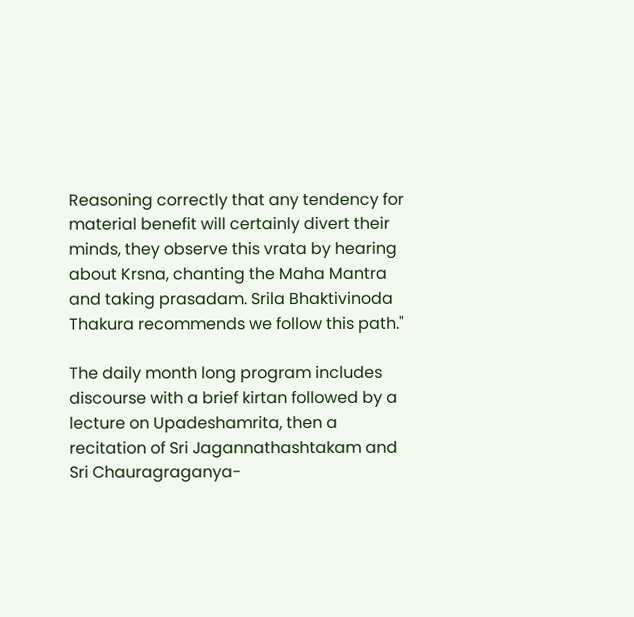Reasoning correctly that any tendency for material benefit will certainly divert their minds, they observe this vrata by hearing about Krsna, chanting the Maha Mantra and taking prasadam. Srila Bhaktivinoda Thakura recommends we follow this path."

The daily month long program includes discourse with a brief kirtan followed by a lecture on Upadeshamrita, then a recitation of Sri Jagannathashtakam and Sri Chauragraganya-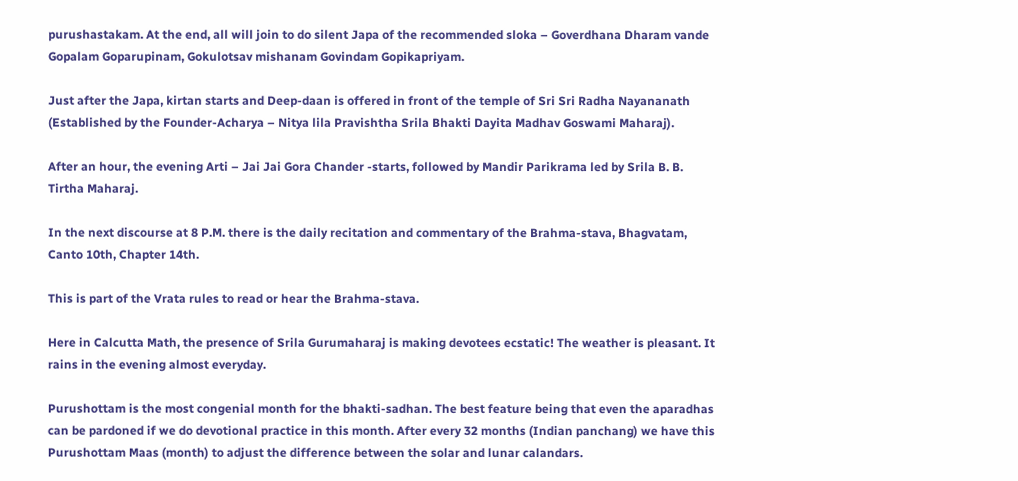purushastakam. At the end, all will join to do silent Japa of the recommended sloka – Goverdhana Dharam vande Gopalam Goparupinam, Gokulotsav mishanam Govindam Gopikapriyam.

Just after the Japa, kirtan starts and Deep-daan is offered in front of the temple of Sri Sri Radha Nayananath (Established by the Founder-Acharya – Nitya lila Pravishtha Srila Bhakti Dayita Madhav Goswami Maharaj).

After an hour, the evening Arti – Jai Jai Gora Chander -starts, followed by Mandir Parikrama led by Srila B. B. Tirtha Maharaj.

In the next discourse at 8 P.M. there is the daily recitation and commentary of the Brahma-stava, Bhagvatam, Canto 10th, Chapter 14th.

This is part of the Vrata rules to read or hear the Brahma-stava.

Here in Calcutta Math, the presence of Srila Gurumaharaj is making devotees ecstatic! The weather is pleasant. It rains in the evening almost everyday.

Purushottam is the most congenial month for the bhakti-sadhan. The best feature being that even the aparadhas can be pardoned if we do devotional practice in this month. After every 32 months (Indian panchang) we have this Purushottam Maas (month) to adjust the difference between the solar and lunar calandars.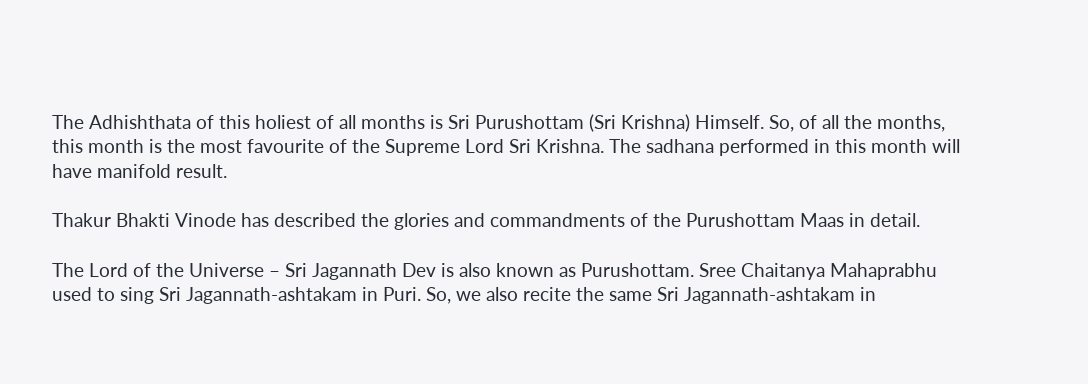The Adhishthata of this holiest of all months is Sri Purushottam (Sri Krishna) Himself. So, of all the months, this month is the most favourite of the Supreme Lord Sri Krishna. The sadhana performed in this month will have manifold result.

Thakur Bhakti Vinode has described the glories and commandments of the Purushottam Maas in detail.

The Lord of the Universe – Sri Jagannath Dev is also known as Purushottam. Sree Chaitanya Mahaprabhu used to sing Sri Jagannath-ashtakam in Puri. So, we also recite the same Sri Jagannath-ashtakam in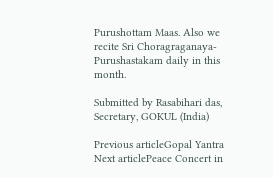Purushottam Maas. Also we recite Sri Choragraganaya-Purushastakam daily in this month.

Submitted by Rasabihari das, Secretary, GOKUL (India)

Previous articleGopal Yantra
Next articlePeace Concert in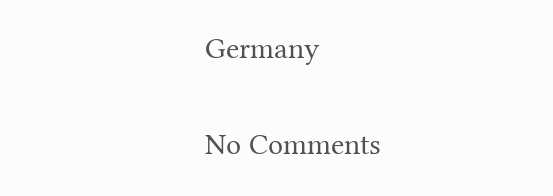Germany

No Comments